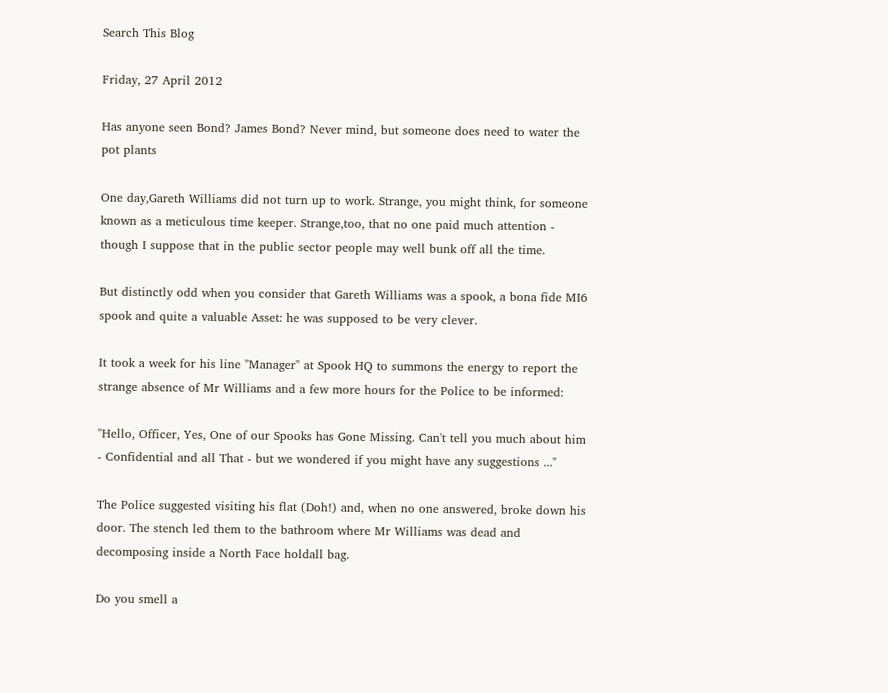Search This Blog

Friday, 27 April 2012

Has anyone seen Bond? James Bond? Never mind, but someone does need to water the pot plants

One day,Gareth Williams did not turn up to work. Strange, you might think, for someone known as a meticulous time keeper. Strange,too, that no one paid much attention - though I suppose that in the public sector people may well bunk off all the time.

But distinctly odd when you consider that Gareth Williams was a spook, a bona fide MI6 spook and quite a valuable Asset: he was supposed to be very clever.

It took a week for his line "Manager" at Spook HQ to summons the energy to report the strange absence of Mr Williams and a few more hours for the Police to be informed:

"Hello, Officer, Yes, One of our Spooks has Gone Missing. Can't tell you much about him - Confidential and all That - but we wondered if you might have any suggestions ..."

The Police suggested visiting his flat (Doh!) and, when no one answered, broke down his door. The stench led them to the bathroom where Mr Williams was dead and decomposing inside a North Face holdall bag.

Do you smell a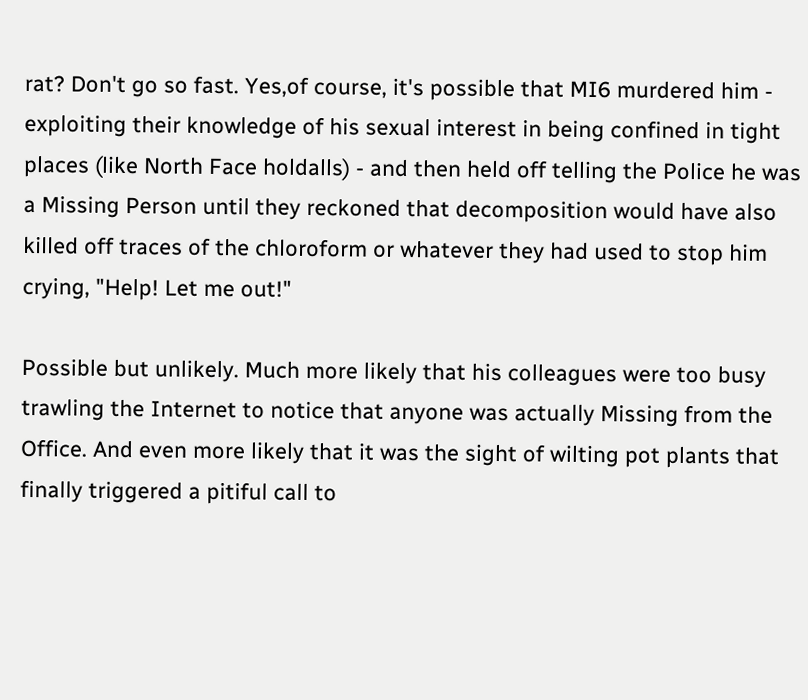rat? Don't go so fast. Yes,of course, it's possible that MI6 murdered him - exploiting their knowledge of his sexual interest in being confined in tight places (like North Face holdalls) - and then held off telling the Police he was a Missing Person until they reckoned that decomposition would have also killed off traces of the chloroform or whatever they had used to stop him crying, "Help! Let me out!"

Possible but unlikely. Much more likely that his colleagues were too busy trawling the Internet to notice that anyone was actually Missing from the Office. And even more likely that it was the sight of wilting pot plants that finally triggered a pitiful call to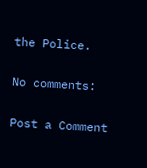the Police.

No comments:

Post a Comment